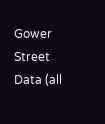Gower Street Data (all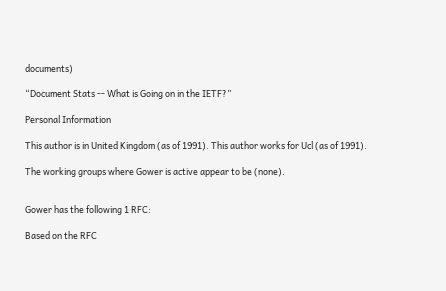documents)

“Document Stats -- What is Going on in the IETF?”

Personal Information

This author is in United Kingdom (as of 1991). This author works for Ucl (as of 1991).

The working groups where Gower is active appear to be (none).


Gower has the following 1 RFC:

Based on the RFC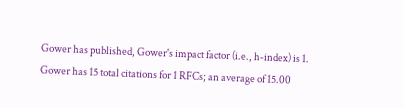Gower has published, Gower's impact factor (i.e., h-index) is 1. Gower has 15 total citations for 1 RFCs; an average of 15.00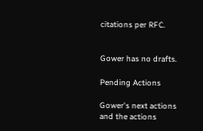citations per RFC.


Gower has no drafts.

Pending Actions

Gower's next actions and the actions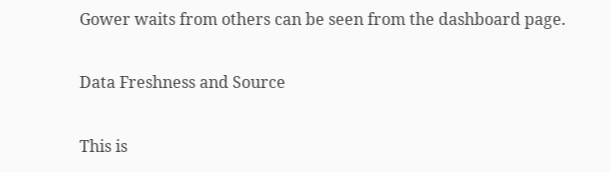Gower waits from others can be seen from the dashboard page.

Data Freshness and Source

This is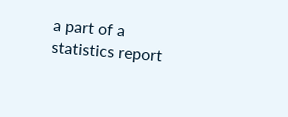a part of a statistics report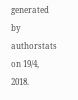generated by authorstats on 19/4, 2018.